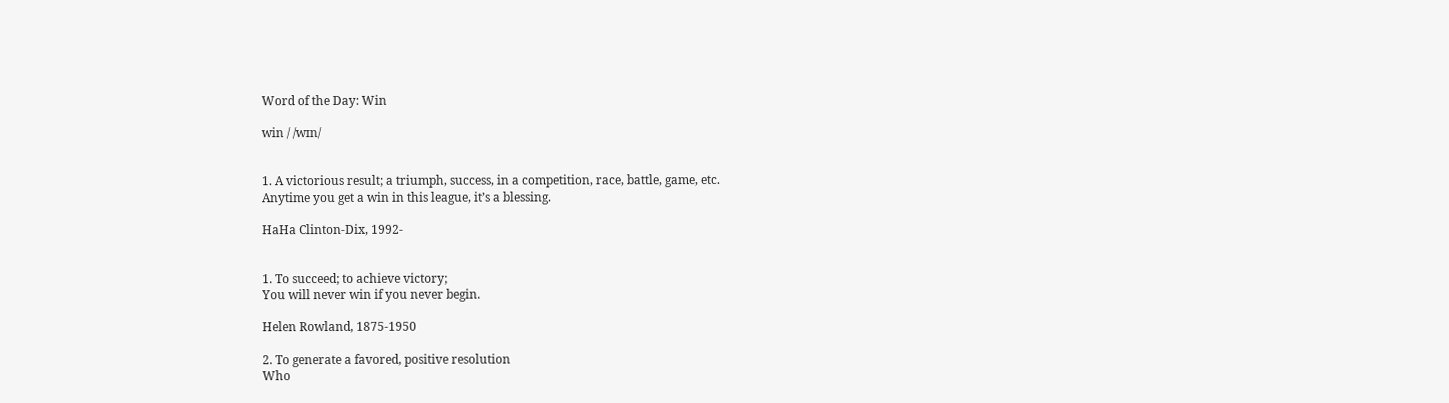Word of the Day: Win

win / /wɪn/


1. A victorious result; a triumph, success, in a competition, race, battle, game, etc.
Anytime you get a win in this league, it’s a blessing.

HaHa Clinton-Dix, 1992-


1. To succeed; to achieve victory;
You will never win if you never begin.

Helen Rowland, 1875-1950

2. To generate a favored, positive resolution
Who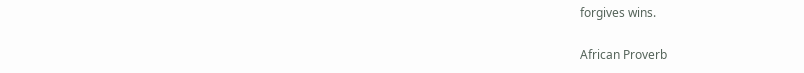forgives wins.

African Proverb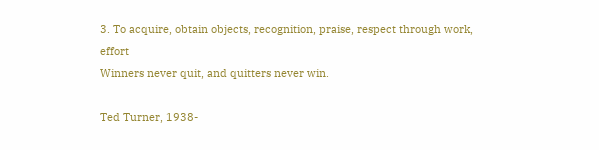3. To acquire, obtain objects, recognition, praise, respect through work, effort
Winners never quit, and quitters never win.

Ted Turner, 1938-